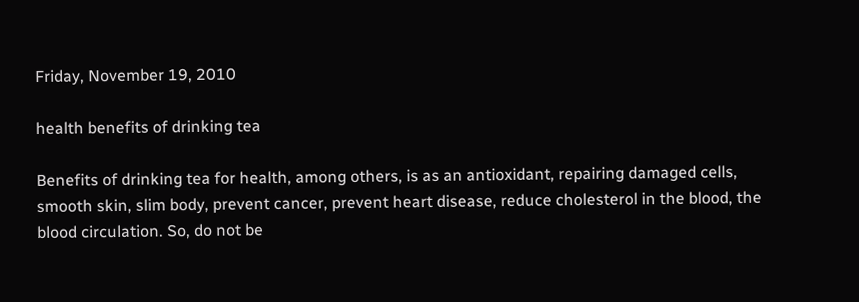Friday, November 19, 2010

health benefits of drinking tea

Benefits of drinking tea for health, among others, is as an antioxidant, repairing damaged cells, smooth skin, slim body, prevent cancer, prevent heart disease, reduce cholesterol in the blood, the blood circulation. So, do not be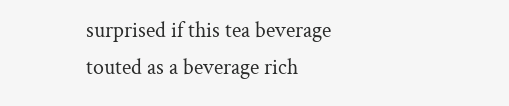surprised if this tea beverage touted as a beverage rich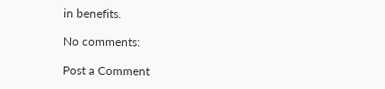in benefits.

No comments:

Post a Comment